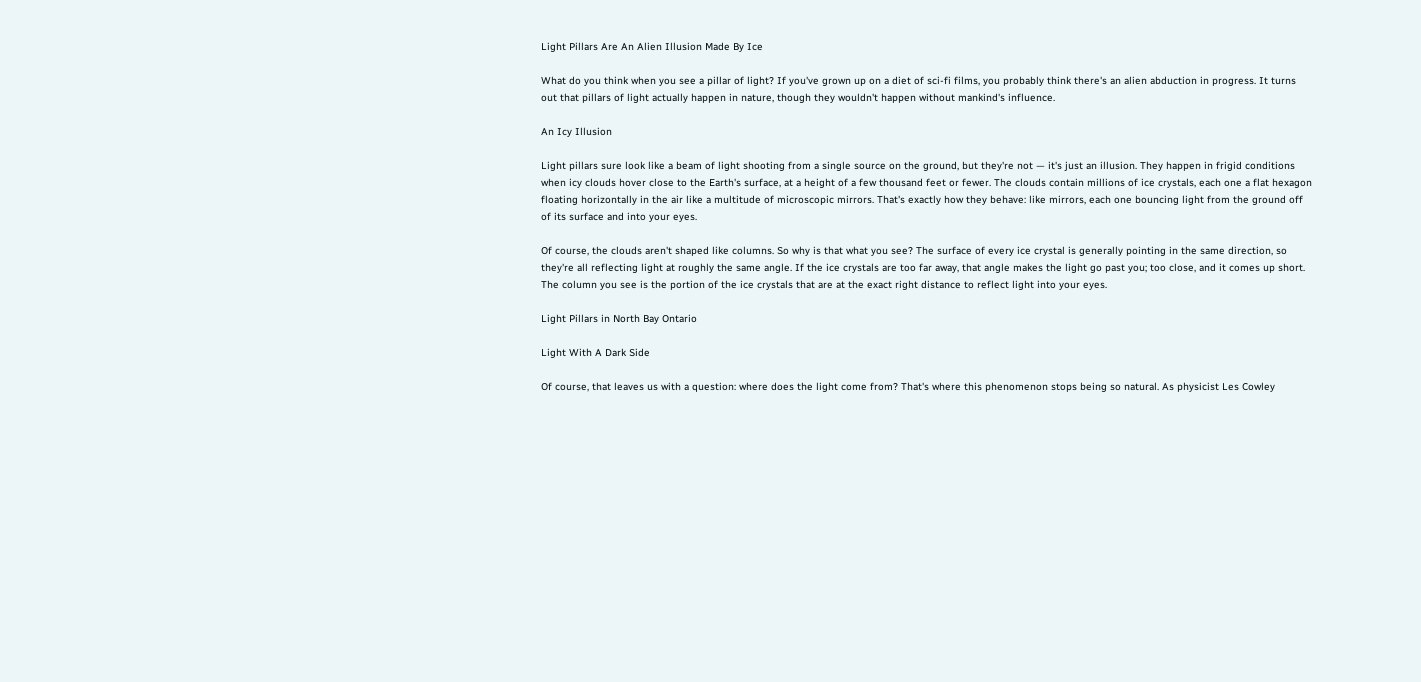Light Pillars Are An Alien Illusion Made By Ice

What do you think when you see a pillar of light? If you've grown up on a diet of sci-fi films, you probably think there's an alien abduction in progress. It turns out that pillars of light actually happen in nature, though they wouldn't happen without mankind's influence.

An Icy Illusion

Light pillars sure look like a beam of light shooting from a single source on the ground, but they're not — it's just an illusion. They happen in frigid conditions when icy clouds hover close to the Earth's surface, at a height of a few thousand feet or fewer. The clouds contain millions of ice crystals, each one a flat hexagon floating horizontally in the air like a multitude of microscopic mirrors. That's exactly how they behave: like mirrors, each one bouncing light from the ground off of its surface and into your eyes.

Of course, the clouds aren't shaped like columns. So why is that what you see? The surface of every ice crystal is generally pointing in the same direction, so they're all reflecting light at roughly the same angle. If the ice crystals are too far away, that angle makes the light go past you; too close, and it comes up short. The column you see is the portion of the ice crystals that are at the exact right distance to reflect light into your eyes.

Light Pillars in North Bay Ontario

Light With A Dark Side

Of course, that leaves us with a question: where does the light come from? That's where this phenomenon stops being so natural. As physicist Les Cowley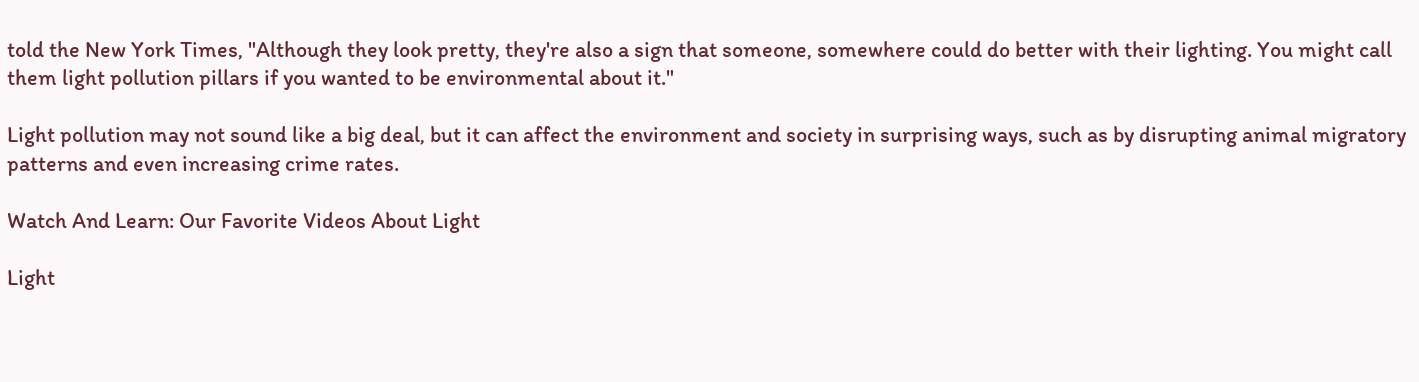told the New York Times, "Although they look pretty, they're also a sign that someone, somewhere could do better with their lighting. You might call them light pollution pillars if you wanted to be environmental about it."

Light pollution may not sound like a big deal, but it can affect the environment and society in surprising ways, such as by disrupting animal migratory patterns and even increasing crime rates.

Watch And Learn: Our Favorite Videos About Light

Light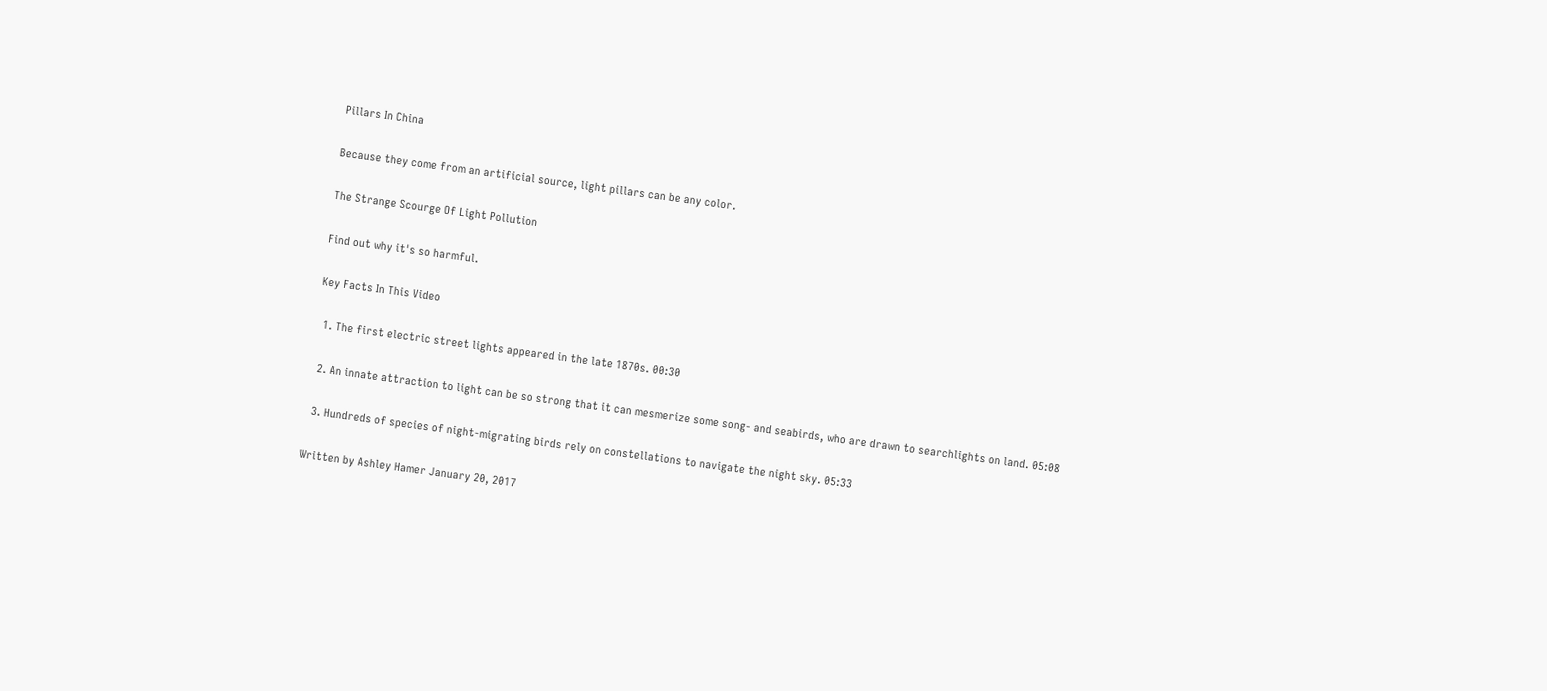Pillars In China

Because they come from an artificial source, light pillars can be any color.

The Strange Scourge Of Light Pollution

Find out why it's so harmful.

Key Facts In This Video

  1. The first electric street lights appeared in the late 1870s. 00:30

  2. An innate attraction to light can be so strong that it can mesmerize some song- and seabirds, who are drawn to searchlights on land. 05:08

  3. Hundreds of species of night-migrating birds rely on constellations to navigate the night sky. 05:33

Written by Ashley Hamer January 20, 2017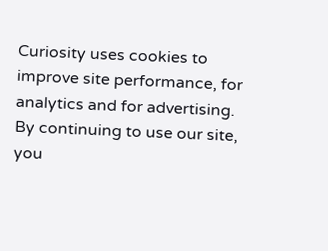Curiosity uses cookies to improve site performance, for analytics and for advertising. By continuing to use our site, you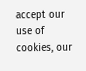accept our use of cookies, our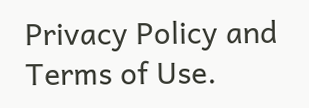Privacy Policy and Terms of Use.